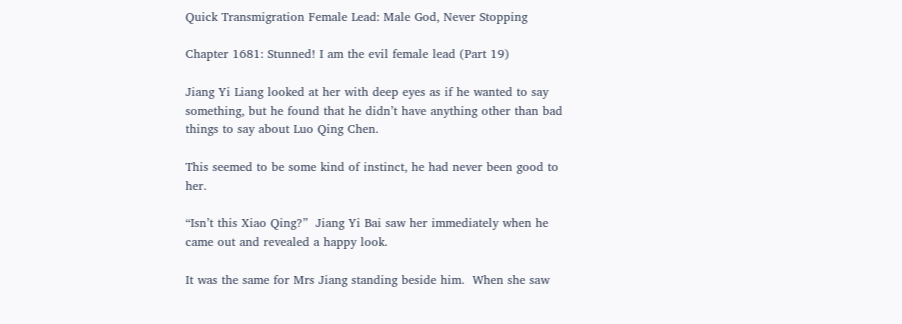Quick Transmigration Female Lead: Male God, Never Stopping

Chapter 1681: Stunned! I am the evil female lead (Part 19)

Jiang Yi Liang looked at her with deep eyes as if he wanted to say something, but he found that he didn’t have anything other than bad things to say about Luo Qing Chen.

This seemed to be some kind of instinct, he had never been good to her.

“Isn’t this Xiao Qing?”  Jiang Yi Bai saw her immediately when he came out and revealed a happy look.

It was the same for Mrs Jiang standing beside him.  When she saw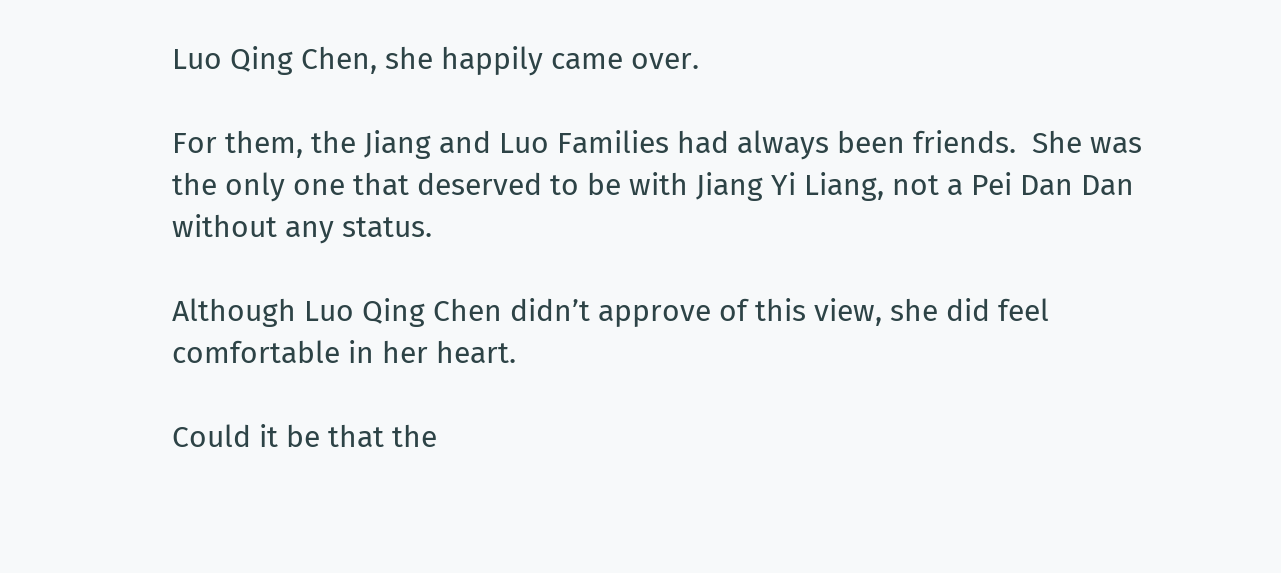Luo Qing Chen, she happily came over.

For them, the Jiang and Luo Families had always been friends.  She was the only one that deserved to be with Jiang Yi Liang, not a Pei Dan Dan without any status.

Although Luo Qing Chen didn’t approve of this view, she did feel comfortable in her heart.

Could it be that the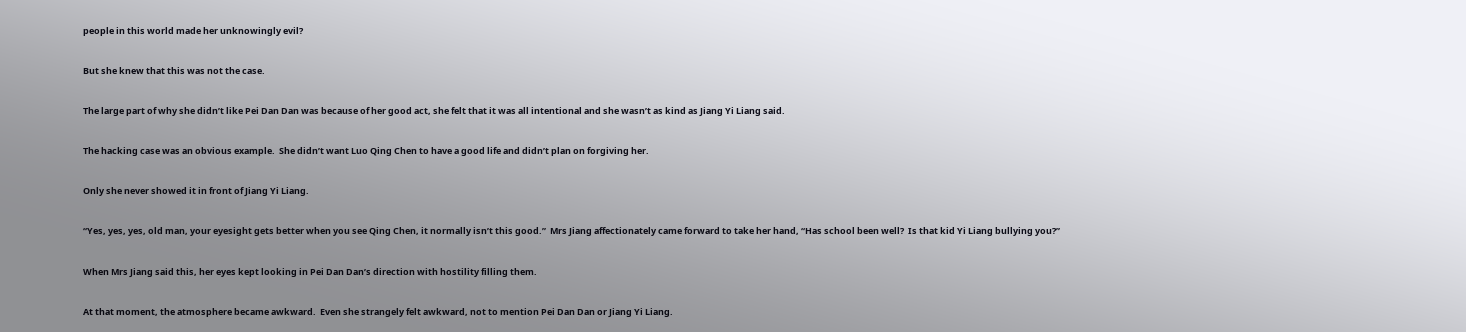people in this world made her unknowingly evil?

But she knew that this was not the case.

The large part of why she didn’t like Pei Dan Dan was because of her good act, she felt that it was all intentional and she wasn’t as kind as Jiang Yi Liang said.

The hacking case was an obvious example.  She didn’t want Luo Qing Chen to have a good life and didn’t plan on forgiving her.

Only she never showed it in front of Jiang Yi Liang.

“Yes, yes, yes, old man, your eyesight gets better when you see Qing Chen, it normally isn’t this good.”  Mrs Jiang affectionately came forward to take her hand, “Has school been well?  Is that kid Yi Liang bullying you?”

When Mrs Jiang said this, her eyes kept looking in Pei Dan Dan’s direction with hostility filling them.

At that moment, the atmosphere became awkward.  Even she strangely felt awkward, not to mention Pei Dan Dan or Jiang Yi Liang.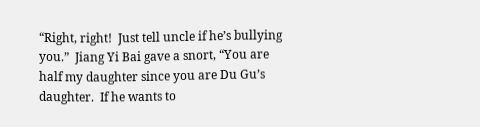“Right, right!  Just tell uncle if he’s bullying you.”  Jiang Yi Bai gave a snort, “You are half my daughter since you are Du Gu’s daughter.  If he wants to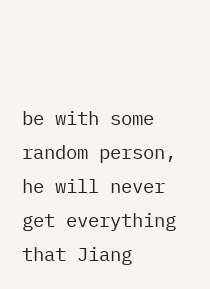be with some random person, he will never get everything that Jiang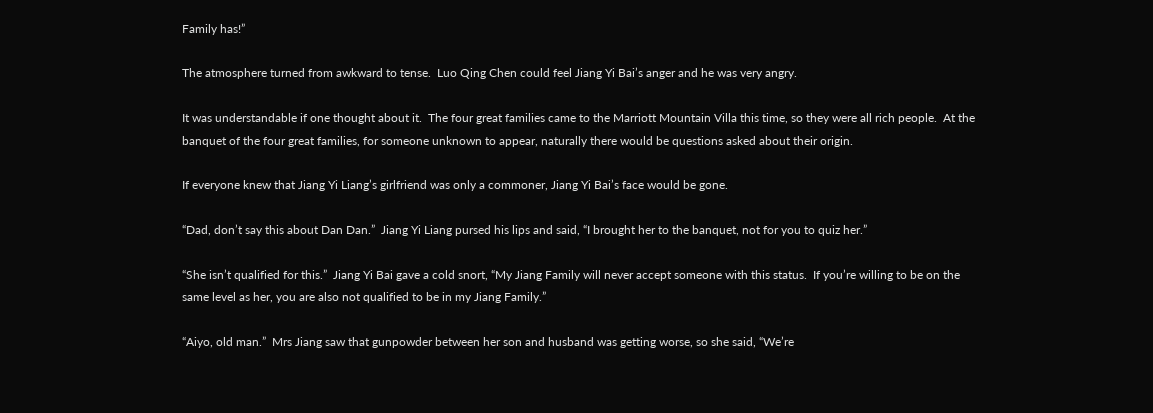Family has!”

The atmosphere turned from awkward to tense.  Luo Qing Chen could feel Jiang Yi Bai’s anger and he was very angry.

It was understandable if one thought about it.  The four great families came to the Marriott Mountain Villa this time, so they were all rich people.  At the banquet of the four great families, for someone unknown to appear, naturally there would be questions asked about their origin.

If everyone knew that Jiang Yi Liang’s girlfriend was only a commoner, Jiang Yi Bai’s face would be gone.

“Dad, don’t say this about Dan Dan.”  Jiang Yi Liang pursed his lips and said, “I brought her to the banquet, not for you to quiz her.”

“She isn’t qualified for this.”  Jiang Yi Bai gave a cold snort, “My Jiang Family will never accept someone with this status.  If you’re willing to be on the same level as her, you are also not qualified to be in my Jiang Family.”

“Aiyo, old man.”  Mrs Jiang saw that gunpowder between her son and husband was getting worse, so she said, “We’re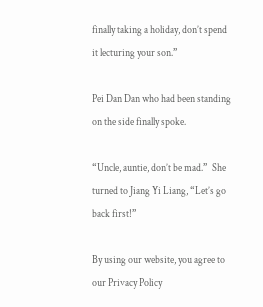finally taking a holiday, don’t spend it lecturing your son.”

Pei Dan Dan who had been standing on the side finally spoke.

“Uncle, auntie, don’t be mad.”  She turned to Jiang Yi Liang, “Let’s go back first!”

By using our website, you agree to our Privacy Policy